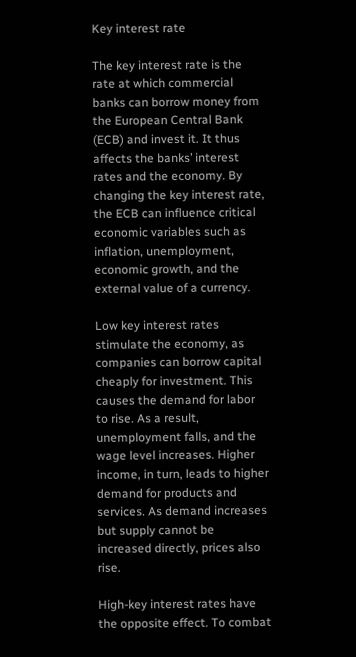Key interest rate

The key interest rate is the rate at which commercial banks can borrow money from the European Central Bank (ECB) and invest it. It thus affects the banks’ interest rates and the economy. By changing the key interest rate, the ECB can influence critical economic variables such as inflation, unemployment, economic growth, and the external value of a currency.

Low key interest rates stimulate the economy, as companies can borrow capital cheaply for investment. This causes the demand for labor to rise. As a result, unemployment falls, and the wage level increases. Higher income, in turn, leads to higher demand for products and services. As demand increases but supply cannot be increased directly, prices also rise.

High-key interest rates have the opposite effect. To combat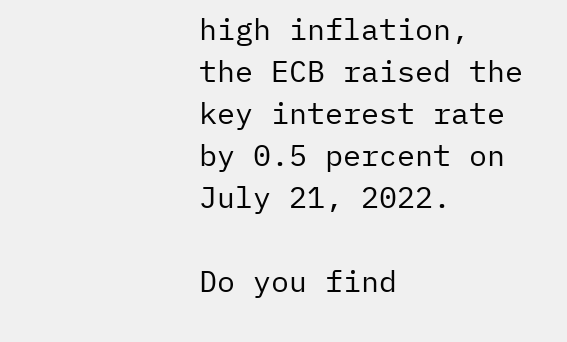high inflation, the ECB raised the key interest rate by 0.5 percent on July 21, 2022.

Do you find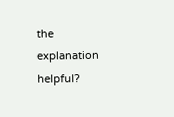the explanation helpful?